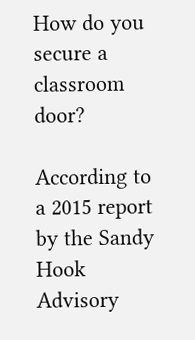How do you secure a classroom door?

According to a 2015 report by the Sandy Hook Advisory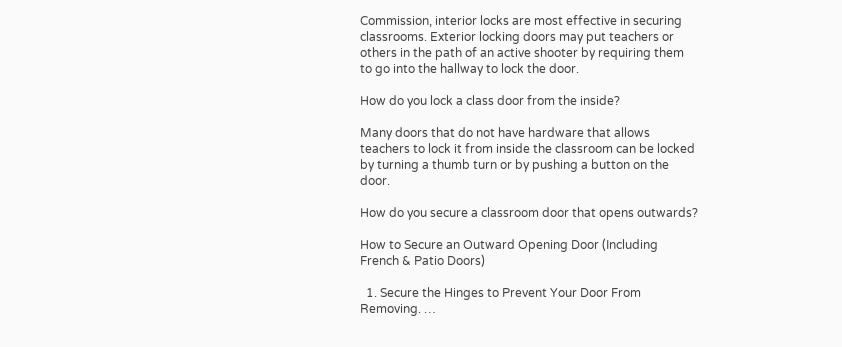Commission, interior locks are most effective in securing classrooms. Exterior locking doors may put teachers or others in the path of an active shooter by requiring them to go into the hallway to lock the door.

How do you lock a class door from the inside?

Many doors that do not have hardware that allows teachers to lock it from inside the classroom can be locked by turning a thumb turn or by pushing a button on the door.

How do you secure a classroom door that opens outwards?

How to Secure an Outward Opening Door (Including French & Patio Doors)

  1. Secure the Hinges to Prevent Your Door From Removing. …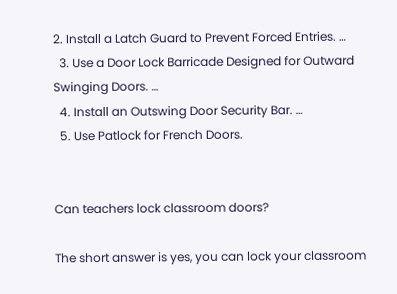2. Install a Latch Guard to Prevent Forced Entries. …
  3. Use a Door Lock Barricade Designed for Outward Swinging Doors. …
  4. Install an Outswing Door Security Bar. …
  5. Use Patlock for French Doors.


Can teachers lock classroom doors?

The short answer is yes, you can lock your classroom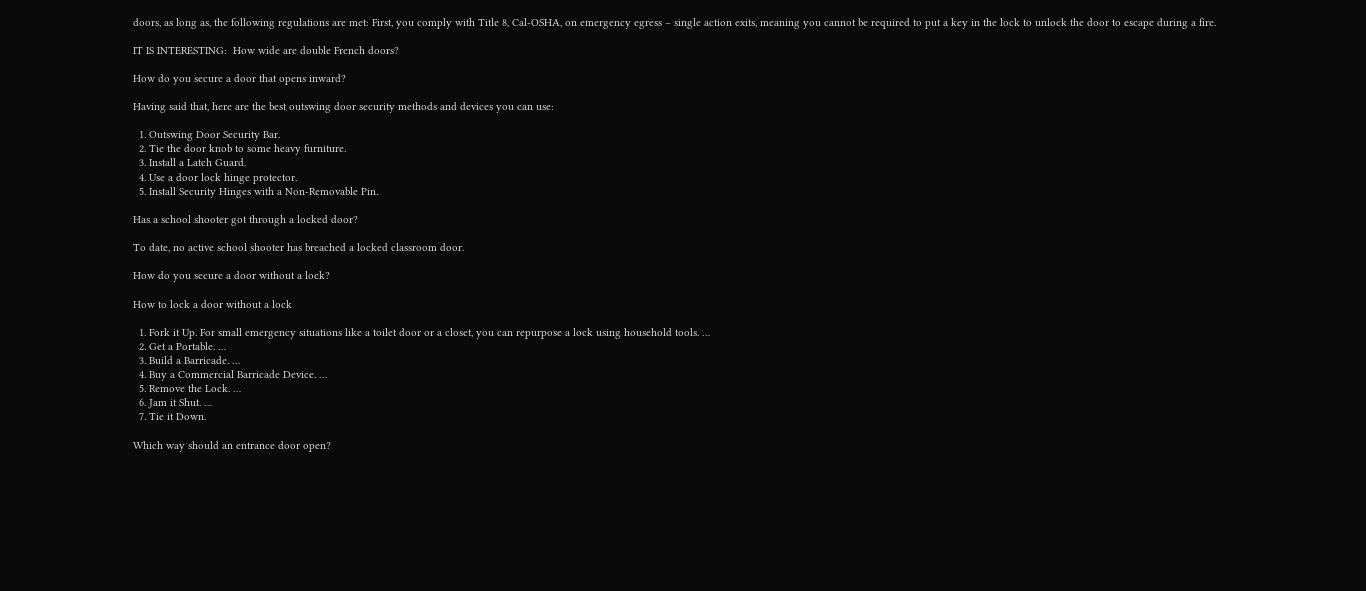doors, as long as, the following regulations are met: First, you comply with Title 8, Cal-OSHA, on emergency egress – single action exits, meaning you cannot be required to put a key in the lock to unlock the door to escape during a fire.

IT IS INTERESTING:  How wide are double French doors?

How do you secure a door that opens inward?

Having said that, here are the best outswing door security methods and devices you can use:

  1. Outswing Door Security Bar.
  2. Tie the door knob to some heavy furniture.
  3. Install a Latch Guard.
  4. Use a door lock hinge protector.
  5. Install Security Hinges with a Non-Removable Pin.

Has a school shooter got through a locked door?

To date, no active school shooter has breached a locked classroom door.

How do you secure a door without a lock?

How to lock a door without a lock

  1. Fork it Up. For small emergency situations like a toilet door or a closet, you can repurpose a lock using household tools. …
  2. Get a Portable. …
  3. Build a Barricade. …
  4. Buy a Commercial Barricade Device. …
  5. Remove the Lock. …
  6. Jam it Shut. …
  7. Tie it Down.

Which way should an entrance door open?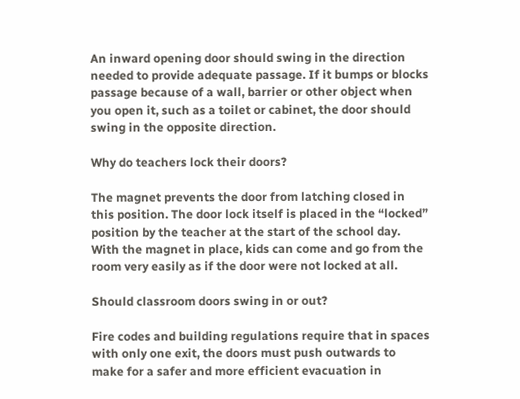An inward opening door should swing in the direction needed to provide adequate passage. If it bumps or blocks passage because of a wall, barrier or other object when you open it, such as a toilet or cabinet, the door should swing in the opposite direction.

Why do teachers lock their doors?

The magnet prevents the door from latching closed in this position. The door lock itself is placed in the “locked” position by the teacher at the start of the school day. With the magnet in place, kids can come and go from the room very easily as if the door were not locked at all.

Should classroom doors swing in or out?

Fire codes and building regulations require that in spaces with only one exit, the doors must push outwards to make for a safer and more efficient evacuation in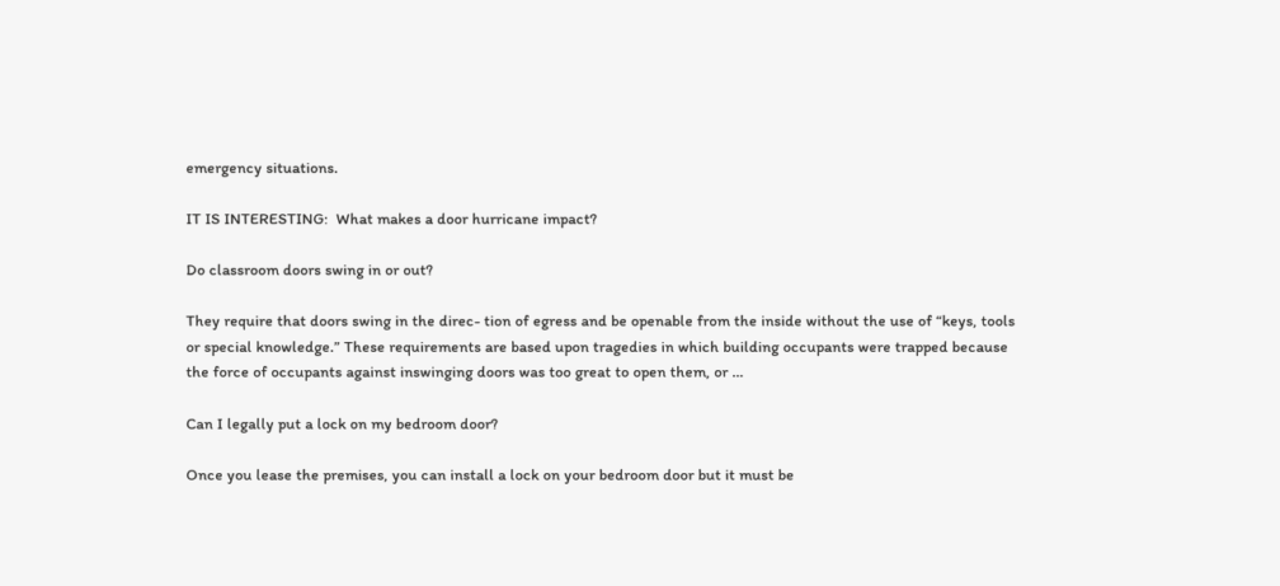emergency situations.

IT IS INTERESTING:  What makes a door hurricane impact?

Do classroom doors swing in or out?

They require that doors swing in the direc- tion of egress and be openable from the inside without the use of “keys, tools or special knowledge.” These requirements are based upon tragedies in which building occupants were trapped because the force of occupants against inswinging doors was too great to open them, or …

Can I legally put a lock on my bedroom door?

Once you lease the premises, you can install a lock on your bedroom door but it must be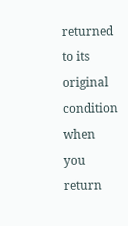returned to its original condition when you return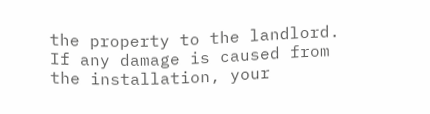the property to the landlord. If any damage is caused from the installation, your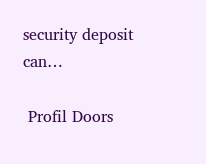security deposit can…

 Profil Doors